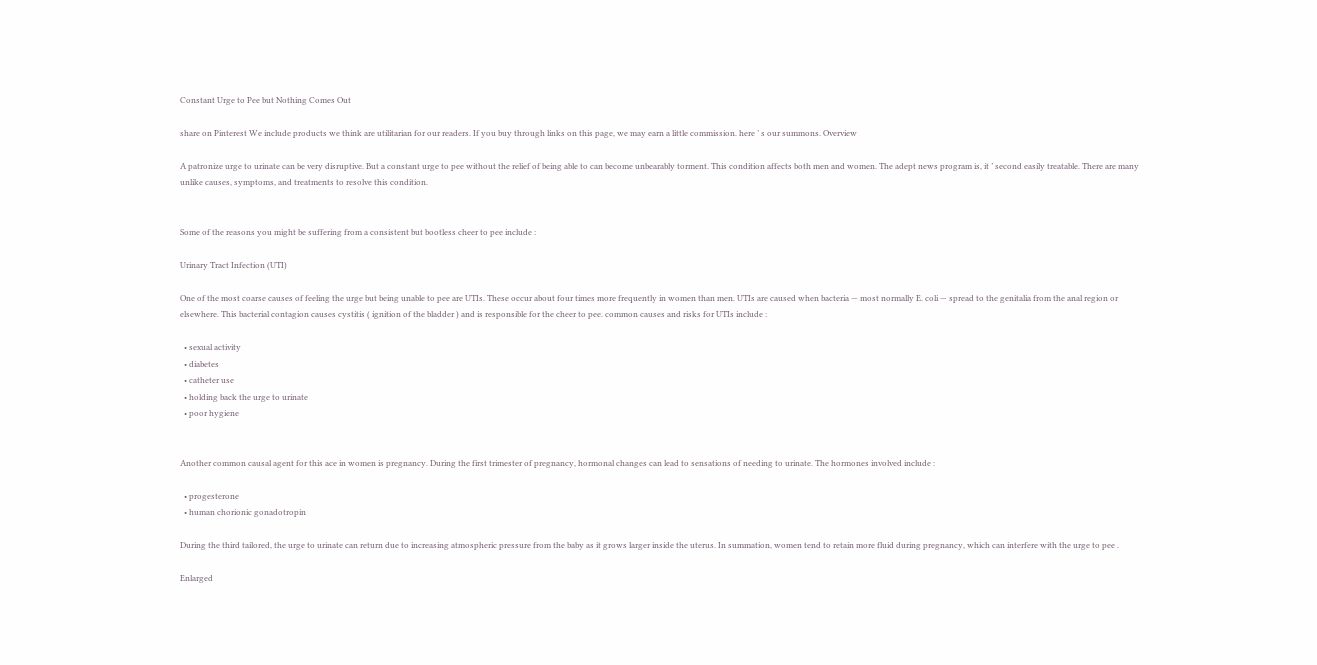Constant Urge to Pee but Nothing Comes Out

share on Pinterest We include products we think are utilitarian for our readers. If you buy through links on this page, we may earn a little commission. here ’ s our summons. Overview

A patronize urge to urinate can be very disruptive. But a constant urge to pee without the relief of being able to can become unbearably torment. This condition affects both men and women. The adept news program is, it ’ second easily treatable. There are many unlike causes, symptoms, and treatments to resolve this condition.


Some of the reasons you might be suffering from a consistent but bootless cheer to pee include :

Urinary Tract Infection (UTI)

One of the most coarse causes of feeling the urge but being unable to pee are UTIs. These occur about four times more frequently in women than men. UTIs are caused when bacteria — most normally E. coli — spread to the genitalia from the anal region or elsewhere. This bacterial contagion causes cystitis ( ignition of the bladder ) and is responsible for the cheer to pee. common causes and risks for UTIs include :

  • sexual activity
  • diabetes
  • catheter use
  • holding back the urge to urinate
  • poor hygiene


Another common causal agent for this ace in women is pregnancy. During the first trimester of pregnancy, hormonal changes can lead to sensations of needing to urinate. The hormones involved include :

  • progesterone
  • human chorionic gonadotropin

During the third tailored, the urge to urinate can return due to increasing atmospheric pressure from the baby as it grows larger inside the uterus. In summation, women tend to retain more fluid during pregnancy, which can interfere with the urge to pee .

Enlarged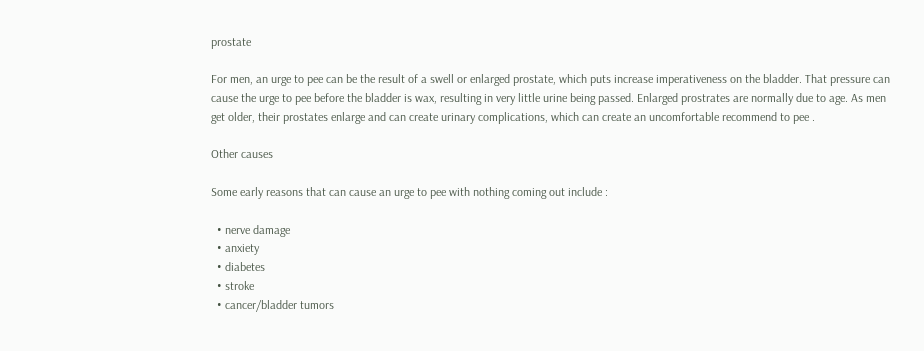prostate

For men, an urge to pee can be the result of a swell or enlarged prostate, which puts increase imperativeness on the bladder. That pressure can cause the urge to pee before the bladder is wax, resulting in very little urine being passed. Enlarged prostrates are normally due to age. As men get older, their prostates enlarge and can create urinary complications, which can create an uncomfortable recommend to pee .

Other causes

Some early reasons that can cause an urge to pee with nothing coming out include :

  • nerve damage
  • anxiety
  • diabetes
  • stroke
  • cancer/bladder tumors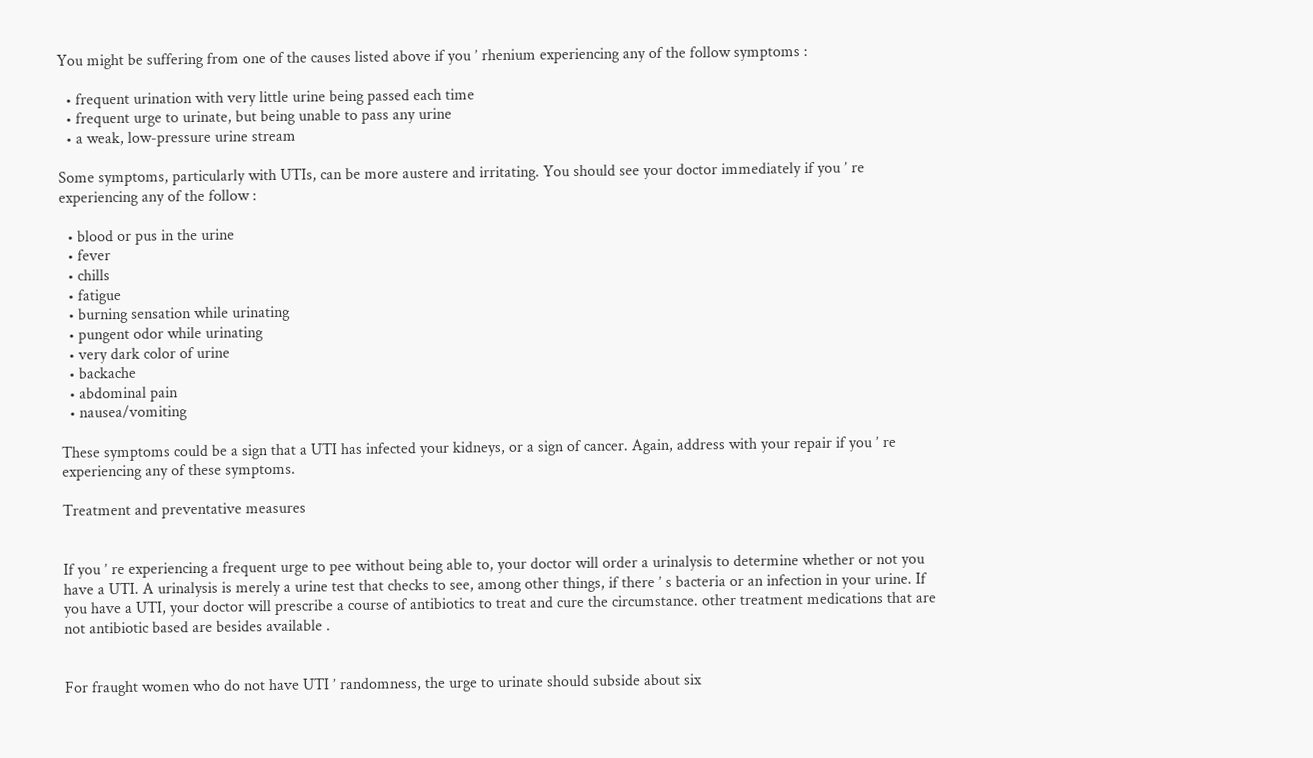You might be suffering from one of the causes listed above if you ’ rhenium experiencing any of the follow symptoms :

  • frequent urination with very little urine being passed each time
  • frequent urge to urinate, but being unable to pass any urine
  • a weak, low-pressure urine stream

Some symptoms, particularly with UTIs, can be more austere and irritating. You should see your doctor immediately if you ’ re experiencing any of the follow :

  • blood or pus in the urine
  • fever
  • chills
  • fatigue
  • burning sensation while urinating
  • pungent odor while urinating
  • very dark color of urine
  • backache
  • abdominal pain
  • nausea/vomiting

These symptoms could be a sign that a UTI has infected your kidneys, or a sign of cancer. Again, address with your repair if you ’ re experiencing any of these symptoms.

Treatment and preventative measures


If you ’ re experiencing a frequent urge to pee without being able to, your doctor will order a urinalysis to determine whether or not you have a UTI. A urinalysis is merely a urine test that checks to see, among other things, if there ’ s bacteria or an infection in your urine. If you have a UTI, your doctor will prescribe a course of antibiotics to treat and cure the circumstance. other treatment medications that are not antibiotic based are besides available .


For fraught women who do not have UTI ’ randomness, the urge to urinate should subside about six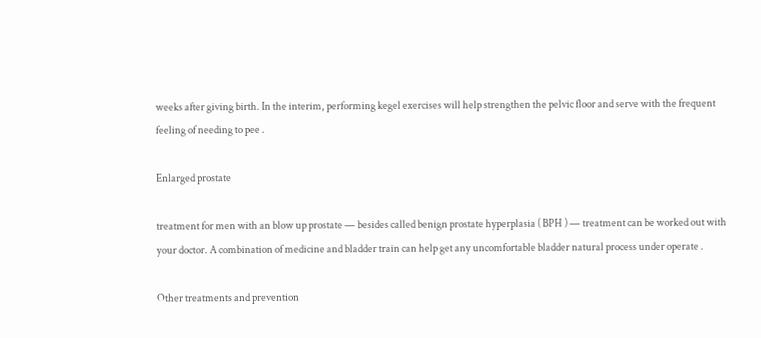weeks after giving birth. In the interim, performing kegel exercises will help strengthen the pelvic floor and serve with the frequent feeling of needing to pee .

Enlarged prostate

treatment for men with an blow up prostate — besides called benign prostate hyperplasia ( BPH ) — treatment can be worked out with your doctor. A combination of medicine and bladder train can help get any uncomfortable bladder natural process under operate .

Other treatments and prevention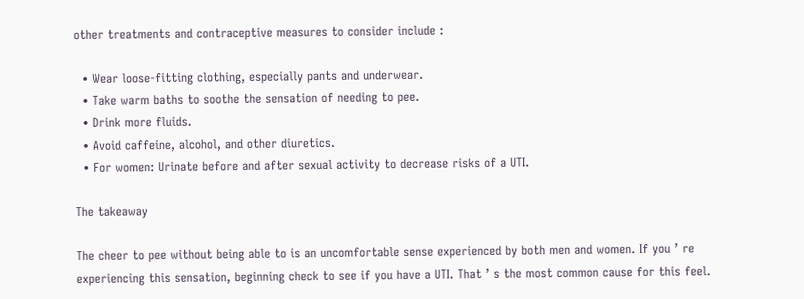other treatments and contraceptive measures to consider include :

  • Wear loose-fitting clothing, especially pants and underwear.
  • Take warm baths to soothe the sensation of needing to pee.
  • Drink more fluids.
  • Avoid caffeine, alcohol, and other diuretics.
  • For women: Urinate before and after sexual activity to decrease risks of a UTI.

The takeaway

The cheer to pee without being able to is an uncomfortable sense experienced by both men and women. If you ’ re experiencing this sensation, beginning check to see if you have a UTI. That ’ s the most common cause for this feel.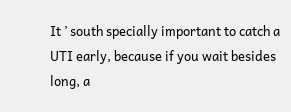It ’ south specially important to catch a UTI early, because if you wait besides long, a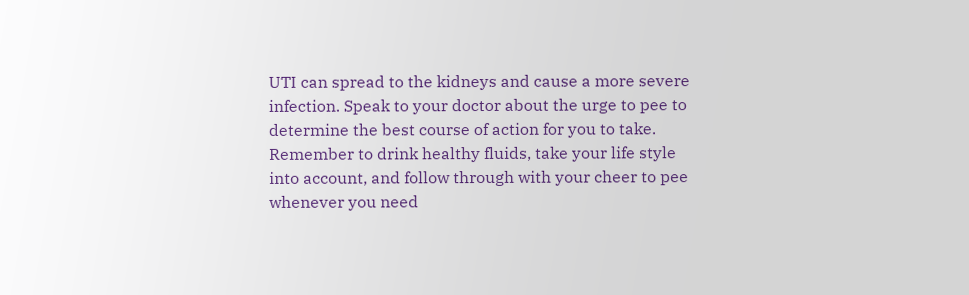UTI can spread to the kidneys and cause a more severe infection. Speak to your doctor about the urge to pee to determine the best course of action for you to take. Remember to drink healthy fluids, take your life style into account, and follow through with your cheer to pee whenever you need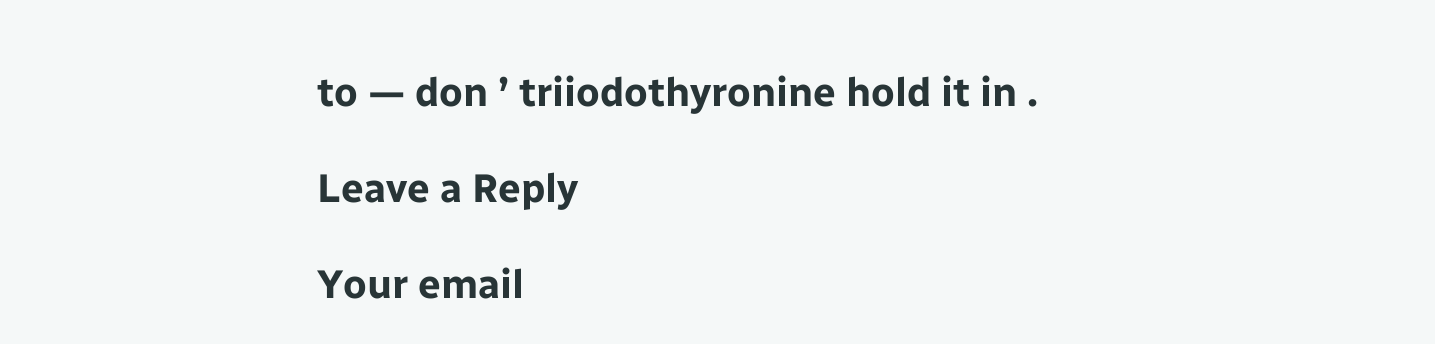to — don ’ triiodothyronine hold it in .

Leave a Reply

Your email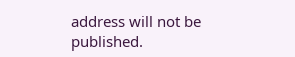address will not be published.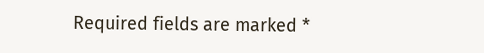Required fields are marked *